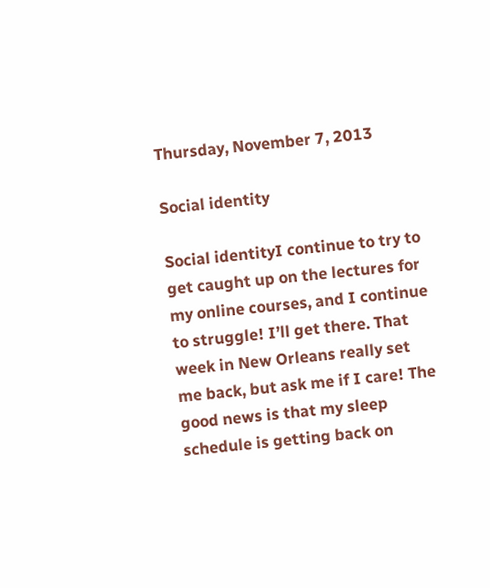Thursday, November 7, 2013

Social identity

Social identityI continue to try to get caught up on the lectures for my online courses, and I continue to struggle! I’ll get there. That week in New Orleans really set me back, but ask me if I care! The good news is that my sleep schedule is getting back on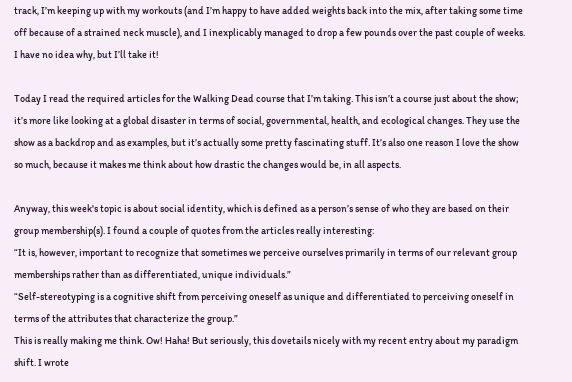track, I’m keeping up with my workouts (and I’m happy to have added weights back into the mix, after taking some time off because of a strained neck muscle), and I inexplicably managed to drop a few pounds over the past couple of weeks. I have no idea why, but I’ll take it!

Today I read the required articles for the Walking Dead course that I’m taking. This isn’t a course just about the show; it’s more like looking at a global disaster in terms of social, governmental, health, and ecological changes. They use the show as a backdrop and as examples, but it’s actually some pretty fascinating stuff. It’s also one reason I love the show so much, because it makes me think about how drastic the changes would be, in all aspects.

Anyway, this week's topic is about social identity, which is defined as a person’s sense of who they are based on their group membership(s). I found a couple of quotes from the articles really interesting:
“It is, however, important to recognize that sometimes we perceive ourselves primarily in terms of our relevant group memberships rather than as differentiated, unique individuals.”
“Self-stereotyping is a cognitive shift from perceiving oneself as unique and differentiated to perceiving oneself in terms of the attributes that characterize the group.”
This is really making me think. Ow! Haha! But seriously, this dovetails nicely with my recent entry about my paradigm shift. I wrote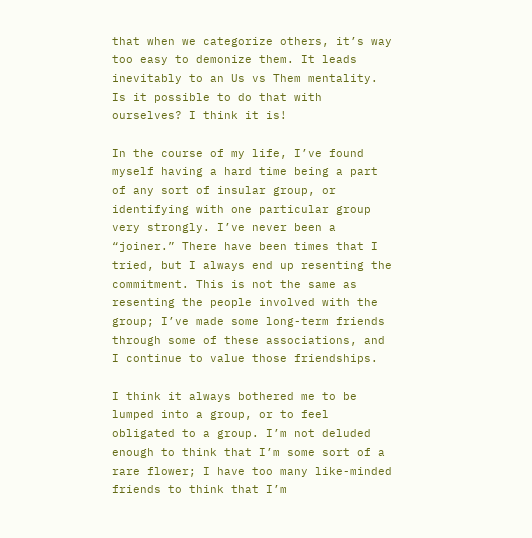that when we categorize others, it’s way too easy to demonize them. It leads inevitably to an Us vs Them mentality. Is it possible to do that with ourselves? I think it is!

In the course of my life, I’ve found myself having a hard time being a part of any sort of insular group, or identifying with one particular group very strongly. I’ve never been a “joiner.” There have been times that I tried, but I always end up resenting the commitment. This is not the same as resenting the people involved with the group; I’ve made some long-term friends through some of these associations, and I continue to value those friendships.

I think it always bothered me to be lumped into a group, or to feel obligated to a group. I’m not deluded enough to think that I’m some sort of a rare flower; I have too many like-minded friends to think that I’m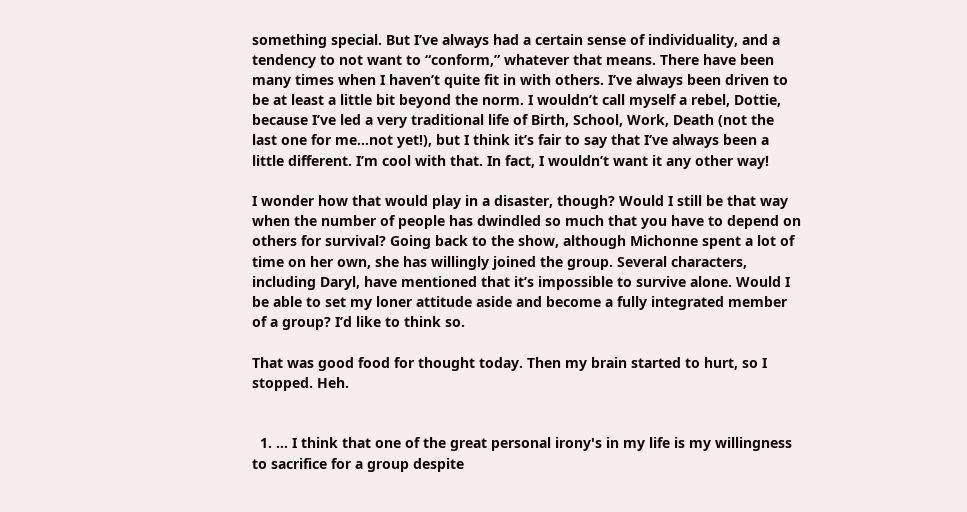something special. But I’ve always had a certain sense of individuality, and a tendency to not want to “conform,” whatever that means. There have been many times when I haven’t quite fit in with others. I’ve always been driven to be at least a little bit beyond the norm. I wouldn’t call myself a rebel, Dottie, because I’ve led a very traditional life of Birth, School, Work, Death (not the last one for me...not yet!), but I think it’s fair to say that I’ve always been a little different. I’m cool with that. In fact, I wouldn’t want it any other way!

I wonder how that would play in a disaster, though? Would I still be that way when the number of people has dwindled so much that you have to depend on others for survival? Going back to the show, although Michonne spent a lot of time on her own, she has willingly joined the group. Several characters, including Daryl, have mentioned that it’s impossible to survive alone. Would I be able to set my loner attitude aside and become a fully integrated member of a group? I’d like to think so.

That was good food for thought today. Then my brain started to hurt, so I stopped. Heh.


  1. ... I think that one of the great personal irony's in my life is my willingness to sacrifice for a group despite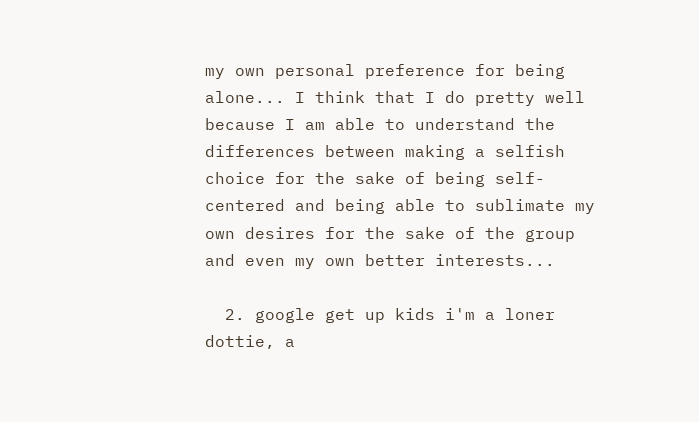my own personal preference for being alone... I think that I do pretty well because I am able to understand the differences between making a selfish choice for the sake of being self-centered and being able to sublimate my own desires for the sake of the group and even my own better interests...

  2. google get up kids i'm a loner dottie, a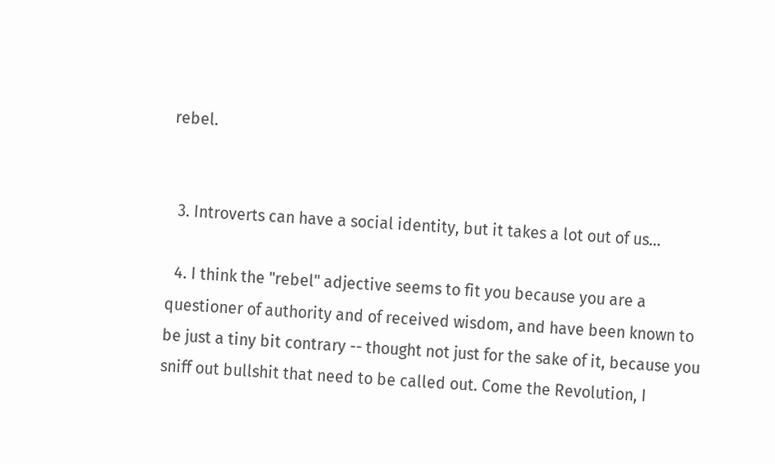rebel.


  3. Introverts can have a social identity, but it takes a lot out of us...

  4. I think the "rebel" adjective seems to fit you because you are a questioner of authority and of received wisdom, and have been known to be just a tiny bit contrary -- thought not just for the sake of it, because you sniff out bullshit that need to be called out. Come the Revolution, I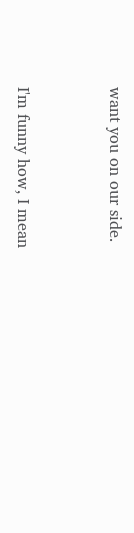want you on our side.


I'm funny how, I mean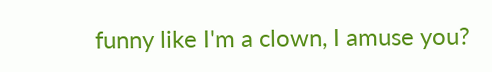funny like I'm a clown, I amuse you?